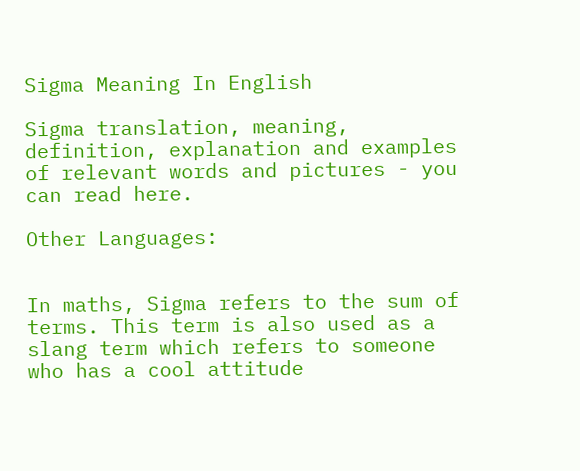Sigma Meaning In English

Sigma translation, meaning, definition, explanation and examples of relevant words and pictures - you can read here.

Other Languages:


In maths, Sigma refers to the sum of terms. This term is also used as a slang term which refers to someone who has a cool attitude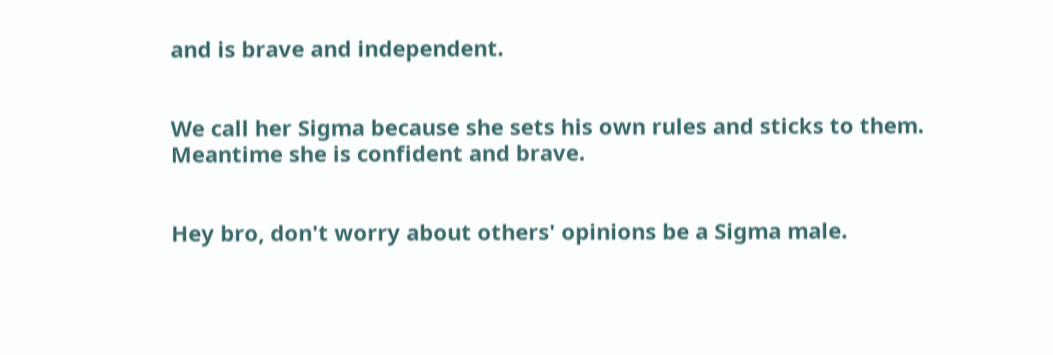and is brave and independent.


We call her Sigma because she sets his own rules and sticks to them. Meantime she is confident and brave.


Hey bro, don't worry about others' opinions be a Sigma male.